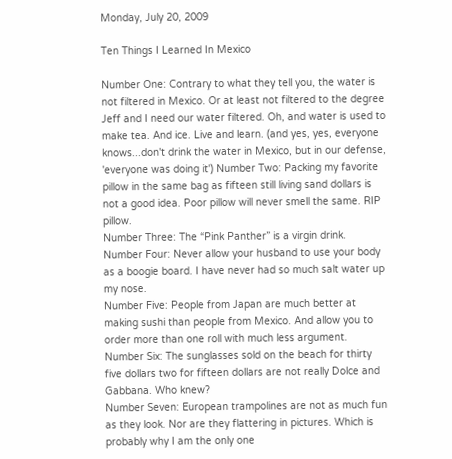Monday, July 20, 2009

Ten Things I Learned In Mexico

Number One: Contrary to what they tell you, the water is not filtered in Mexico. Or at least not filtered to the degree Jeff and I need our water filtered. Oh, and water is used to make tea. And ice. Live and learn. (and yes, yes, everyone knows...don't drink the water in Mexico, but in our defense, 'everyone was doing it') Number Two: Packing my favorite pillow in the same bag as fifteen still living sand dollars is not a good idea. Poor pillow will never smell the same. RIP pillow.
Number Three: The “Pink Panther” is a virgin drink.
Number Four: Never allow your husband to use your body as a boogie board. I have never had so much salt water up my nose.
Number Five: People from Japan are much better at making sushi than people from Mexico. And allow you to order more than one roll with much less argument.
Number Six: The sunglasses sold on the beach for thirty five dollars two for fifteen dollars are not really Dolce and Gabbana. Who knew?
Number Seven: European trampolines are not as much fun as they look. Nor are they flattering in pictures. Which is probably why I am the only one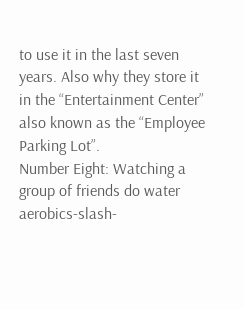to use it in the last seven years. Also why they store it in the “Entertainment Center” also known as the “Employee Parking Lot”.
Number Eight: Watching a group of friends do water aerobics-slash-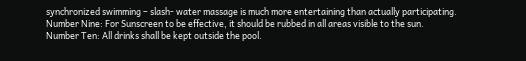synchronized swimming – slash- water massage is much more entertaining than actually participating.
Number Nine: For Sunscreen to be effective, it should be rubbed in all areas visible to the sun.
Number Ten: All drinks shall be kept outside the pool.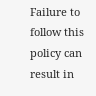Failure to follow this policy can result in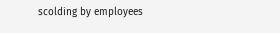scolding by employees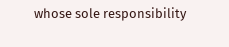whose sole responsibility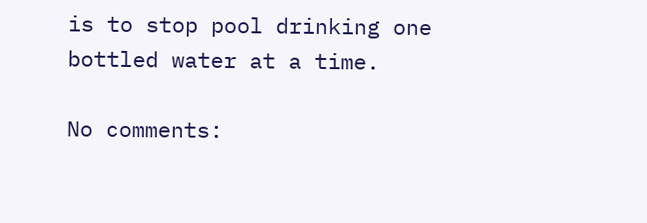is to stop pool drinking one bottled water at a time.

No comments: